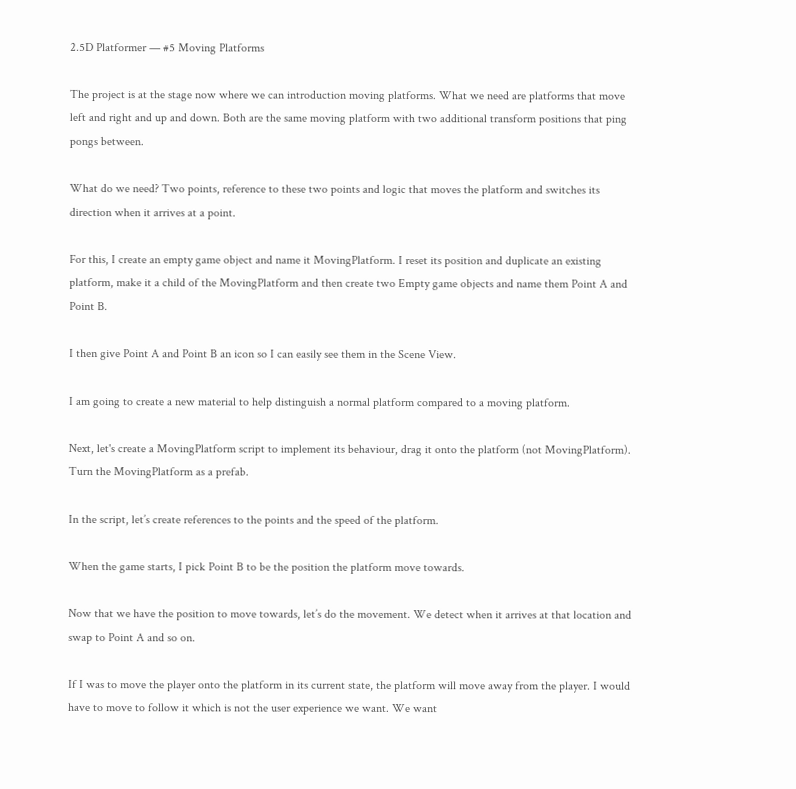2.5D Platformer — #5 Moving Platforms

The project is at the stage now where we can introduction moving platforms. What we need are platforms that move left and right and up and down. Both are the same moving platform with two additional transform positions that ping pongs between.

What do we need? Two points, reference to these two points and logic that moves the platform and switches its direction when it arrives at a point.

For this, I create an empty game object and name it MovingPlatform. I reset its position and duplicate an existing platform, make it a child of the MovingPlatform and then create two Empty game objects and name them Point A and Point B.

I then give Point A and Point B an icon so I can easily see them in the Scene View.

I am going to create a new material to help distinguish a normal platform compared to a moving platform.

Next, let's create a MovingPlatform script to implement its behaviour, drag it onto the platform (not MovingPlatform). Turn the MovingPlatform as a prefab.

In the script, let’s create references to the points and the speed of the platform.

When the game starts, I pick Point B to be the position the platform move towards.

Now that we have the position to move towards, let’s do the movement. We detect when it arrives at that location and swap to Point A and so on.

If I was to move the player onto the platform in its current state, the platform will move away from the player. I would have to move to follow it which is not the user experience we want. We want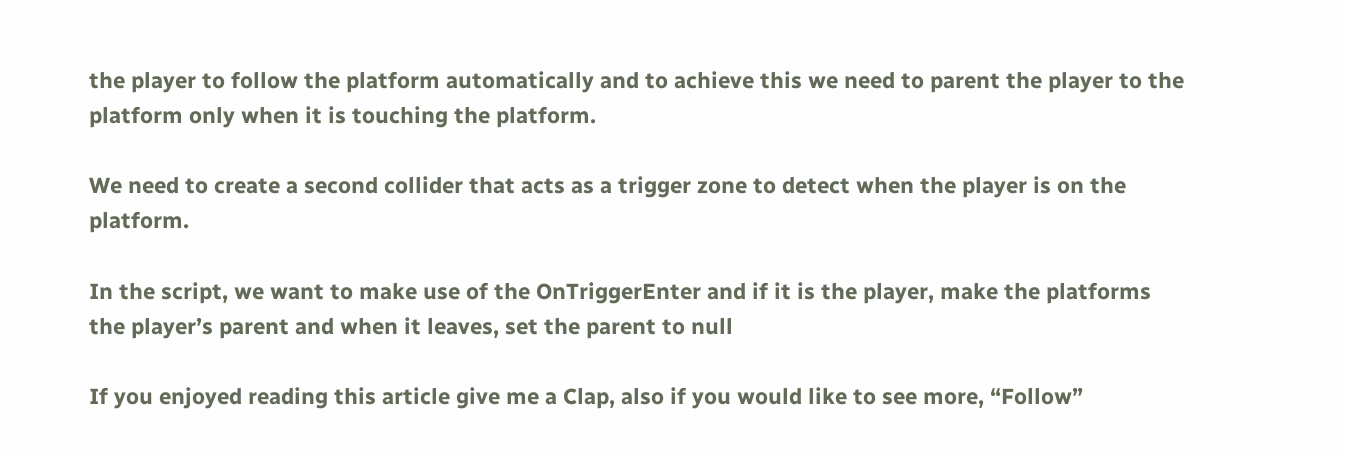the player to follow the platform automatically and to achieve this we need to parent the player to the platform only when it is touching the platform.

We need to create a second collider that acts as a trigger zone to detect when the player is on the platform.

In the script, we want to make use of the OnTriggerEnter and if it is the player, make the platforms the player’s parent and when it leaves, set the parent to null

If you enjoyed reading this article give me a Clap, also if you would like to see more, “Follow”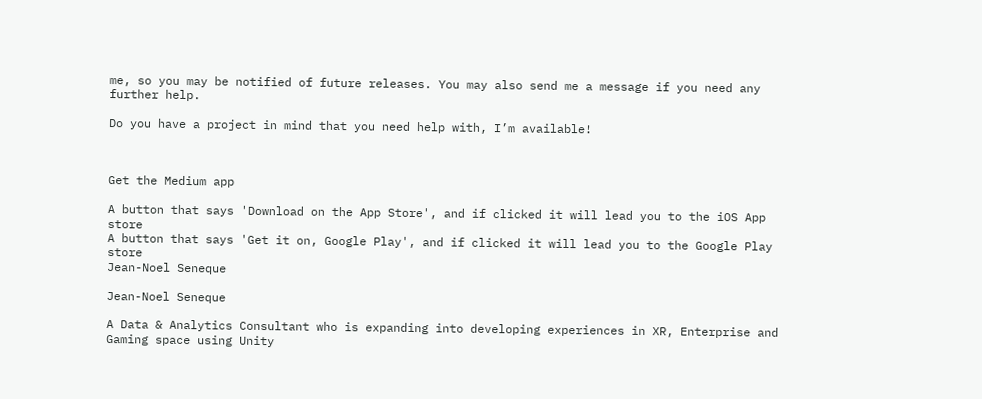me, so you may be notified of future releases. You may also send me a message if you need any further help.

Do you have a project in mind that you need help with, I’m available!



Get the Medium app

A button that says 'Download on the App Store', and if clicked it will lead you to the iOS App store
A button that says 'Get it on, Google Play', and if clicked it will lead you to the Google Play store
Jean-Noel Seneque

Jean-Noel Seneque

A Data & Analytics Consultant who is expanding into developing experiences in XR, Enterprise and Gaming space using Unity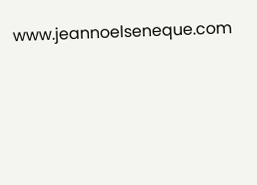www.jeannoelseneque.com